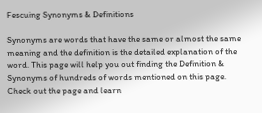Fescuing Synonyms & Definitions

Synonyms are words that have the same or almost the same meaning and the definition is the detailed explanation of the word. This page will help you out finding the Definition & Synonyms of hundreds of words mentioned on this page. Check out the page and learn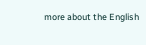more about the English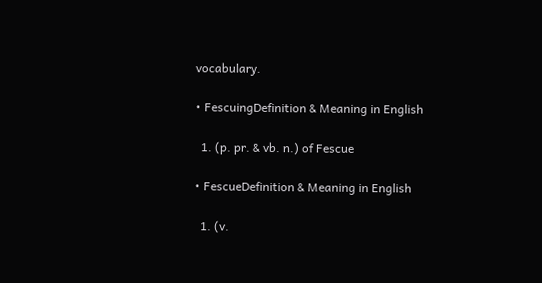vocabulary.

• FescuingDefinition & Meaning in English

  1. (p. pr. & vb. n.) of Fescue

• FescueDefinition & Meaning in English

  1. (v.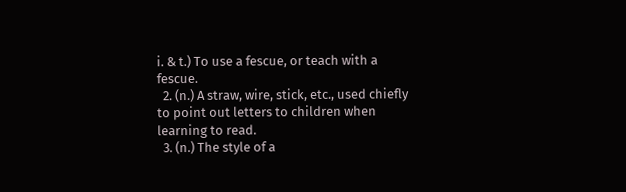i. & t.) To use a fescue, or teach with a fescue.
  2. (n.) A straw, wire, stick, etc., used chiefly to point out letters to children when learning to read.
  3. (n.) The style of a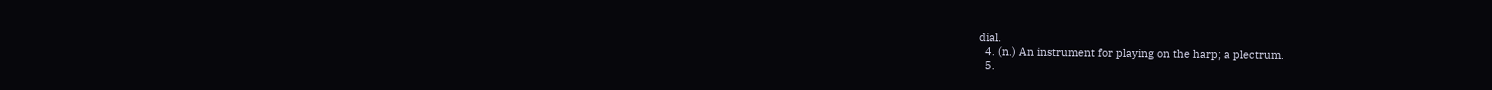dial.
  4. (n.) An instrument for playing on the harp; a plectrum.
  5.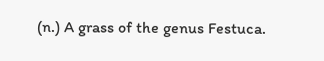(n.) A grass of the genus Festuca.